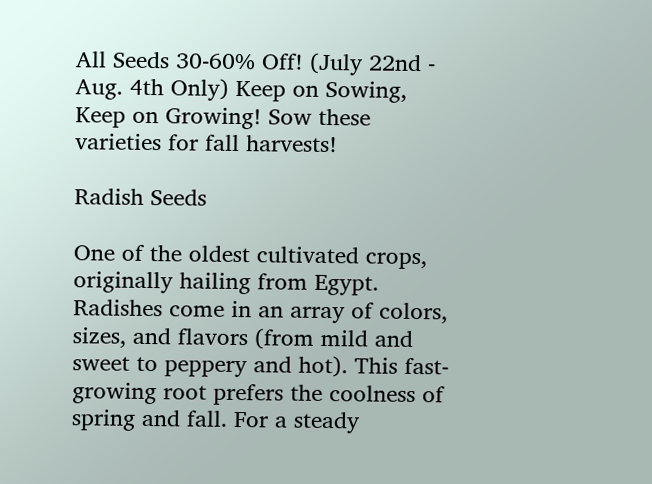All Seeds 30-60% Off! (July 22nd - Aug. 4th Only) Keep on Sowing, Keep on Growing! Sow these varieties for fall harvests!

Radish Seeds

One of the oldest cultivated crops, originally hailing from Egypt. Radishes come in an array of colors, sizes, and flavors (from mild and sweet to peppery and hot). This fast-growing root prefers the coolness of spring and fall. For a steady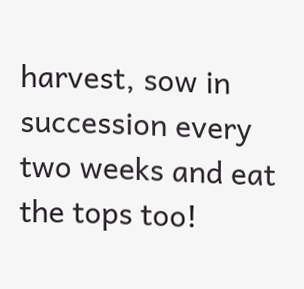harvest, sow in succession every two weeks and eat the tops too!